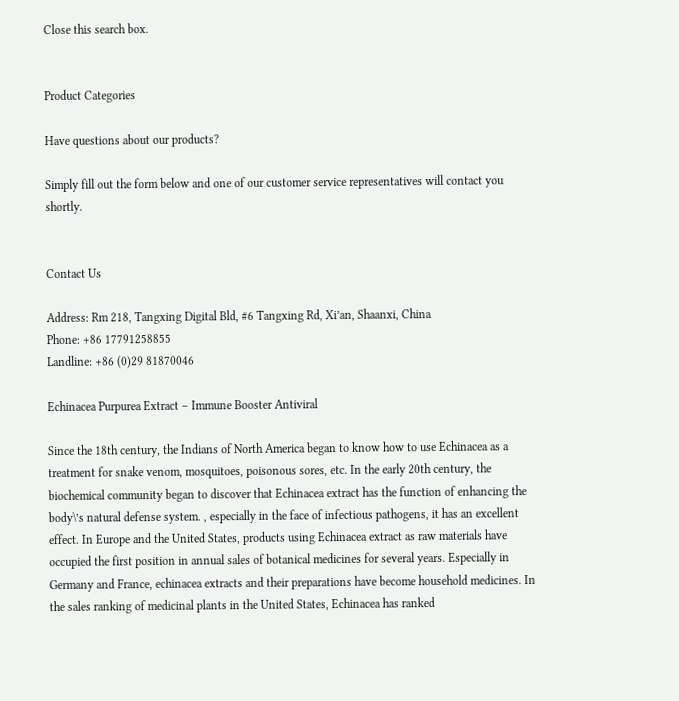Close this search box.


Product Categories

Have questions about our products?

Simply fill out the form below and one of our customer service representatives will contact you shortly.


Contact Us

Address: Rm 218, Tangxing Digital Bld, #6 Tangxing Rd, Xi’an, Shaanxi, China
Phone: +86 17791258855
Landline: +86 (0)29 81870046

Echinacea Purpurea Extract – Immune Booster Antiviral

Since the 18th century, the Indians of North America began to know how to use Echinacea as a treatment for snake venom, mosquitoes, poisonous sores, etc. In the early 20th century, the biochemical community began to discover that Echinacea extract has the function of enhancing the body\’s natural defense system. , especially in the face of infectious pathogens, it has an excellent effect. In Europe and the United States, products using Echinacea extract as raw materials have occupied the first position in annual sales of botanical medicines for several years. Especially in Germany and France, echinacea extracts and their preparations have become household medicines. In the sales ranking of medicinal plants in the United States, Echinacea has ranked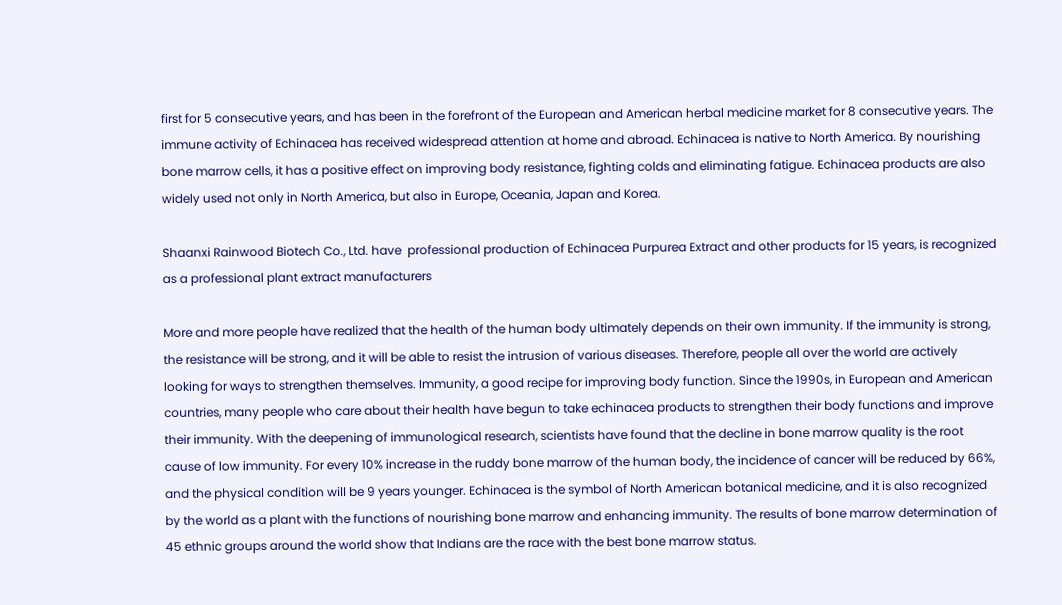first for 5 consecutive years, and has been in the forefront of the European and American herbal medicine market for 8 consecutive years. The immune activity of Echinacea has received widespread attention at home and abroad. Echinacea is native to North America. By nourishing bone marrow cells, it has a positive effect on improving body resistance, fighting colds and eliminating fatigue. Echinacea products are also widely used not only in North America, but also in Europe, Oceania, Japan and Korea.

Shaanxi Rainwood Biotech Co., Ltd. have  professional production of Echinacea Purpurea Extract and other products for 15 years, is recognized as a professional plant extract manufacturers

More and more people have realized that the health of the human body ultimately depends on their own immunity. If the immunity is strong, the resistance will be strong, and it will be able to resist the intrusion of various diseases. Therefore, people all over the world are actively looking for ways to strengthen themselves. Immunity, a good recipe for improving body function. Since the 1990s, in European and American countries, many people who care about their health have begun to take echinacea products to strengthen their body functions and improve their immunity. With the deepening of immunological research, scientists have found that the decline in bone marrow quality is the root cause of low immunity. For every 10% increase in the ruddy bone marrow of the human body, the incidence of cancer will be reduced by 66%, and the physical condition will be 9 years younger. Echinacea is the symbol of North American botanical medicine, and it is also recognized by the world as a plant with the functions of nourishing bone marrow and enhancing immunity. The results of bone marrow determination of 45 ethnic groups around the world show that Indians are the race with the best bone marrow status.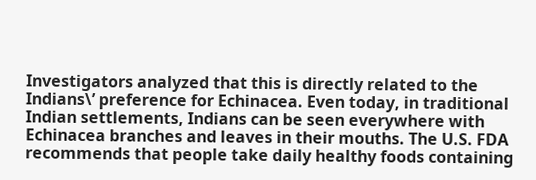Investigators analyzed that this is directly related to the Indians\’ preference for Echinacea. Even today, in traditional Indian settlements, Indians can be seen everywhere with Echinacea branches and leaves in their mouths. The U.S. FDA recommends that people take daily healthy foods containing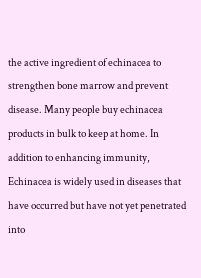the active ingredient of echinacea to strengthen bone marrow and prevent disease. Many people buy echinacea products in bulk to keep at home. In addition to enhancing immunity, Echinacea is widely used in diseases that have occurred but have not yet penetrated into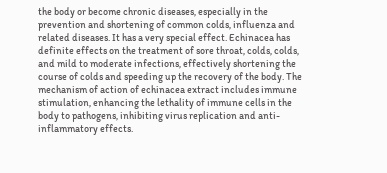the body or become chronic diseases, especially in the prevention and shortening of common colds, influenza and related diseases. It has a very special effect. Echinacea has definite effects on the treatment of sore throat, colds, colds, and mild to moderate infections, effectively shortening the course of colds and speeding up the recovery of the body. The mechanism of action of echinacea extract includes immune stimulation, enhancing the lethality of immune cells in the body to pathogens, inhibiting virus replication and anti-inflammatory effects.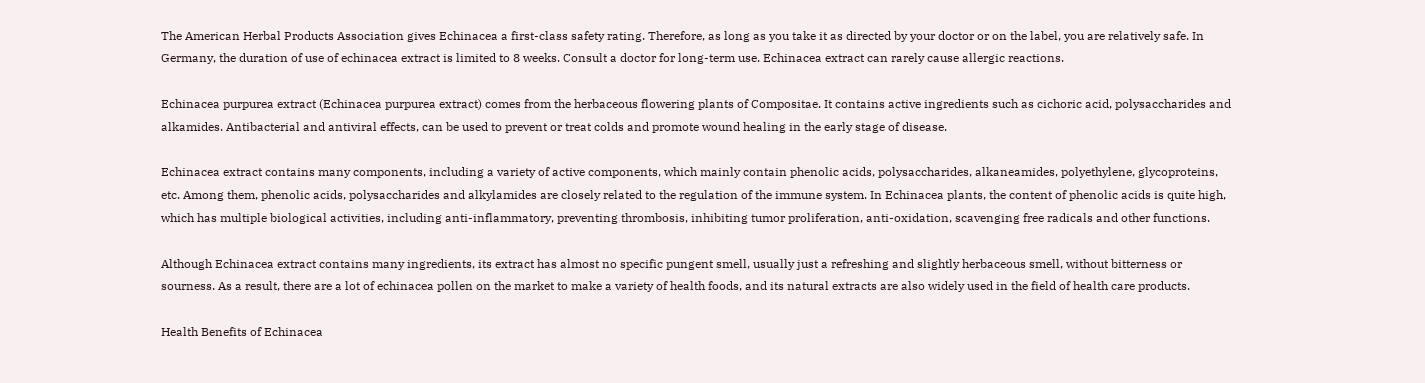The American Herbal Products Association gives Echinacea a first-class safety rating. Therefore, as long as you take it as directed by your doctor or on the label, you are relatively safe. In Germany, the duration of use of echinacea extract is limited to 8 weeks. Consult a doctor for long-term use. Echinacea extract can rarely cause allergic reactions.

Echinacea purpurea extract (Echinacea purpurea extract) comes from the herbaceous flowering plants of Compositae. It contains active ingredients such as cichoric acid, polysaccharides and alkamides. Antibacterial and antiviral effects, can be used to prevent or treat colds and promote wound healing in the early stage of disease.

Echinacea extract contains many components, including a variety of active components, which mainly contain phenolic acids, polysaccharides, alkaneamides, polyethylene, glycoproteins, etc. Among them, phenolic acids, polysaccharides and alkylamides are closely related to the regulation of the immune system. In Echinacea plants, the content of phenolic acids is quite high, which has multiple biological activities, including anti-inflammatory, preventing thrombosis, inhibiting tumor proliferation, anti-oxidation, scavenging free radicals and other functions.

Although Echinacea extract contains many ingredients, its extract has almost no specific pungent smell, usually just a refreshing and slightly herbaceous smell, without bitterness or sourness. As a result, there are a lot of echinacea pollen on the market to make a variety of health foods, and its natural extracts are also widely used in the field of health care products.

Health Benefits of Echinacea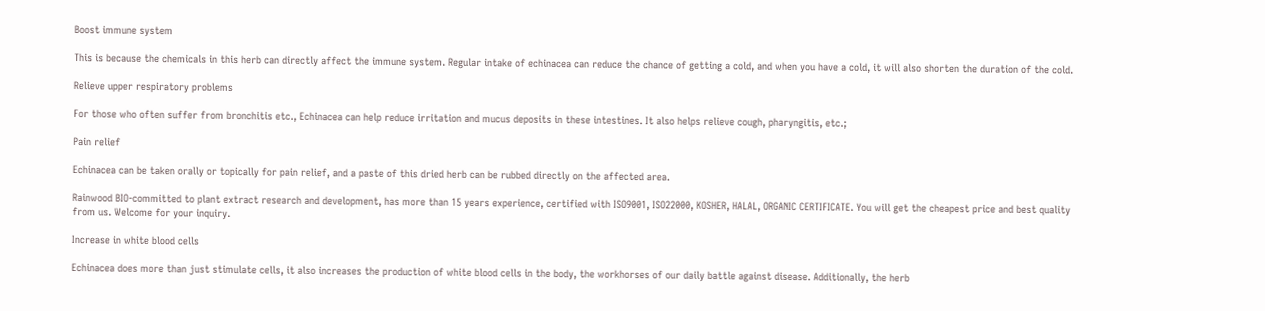Boost immune system

This is because the chemicals in this herb can directly affect the immune system. Regular intake of echinacea can reduce the chance of getting a cold, and when you have a cold, it will also shorten the duration of the cold.

Relieve upper respiratory problems

For those who often suffer from bronchitis etc., Echinacea can help reduce irritation and mucus deposits in these intestines. It also helps relieve cough, pharyngitis, etc.;

Pain relief

Echinacea can be taken orally or topically for pain relief, and a paste of this dried herb can be rubbed directly on the affected area.

Rainwood BIO-committed to plant extract research and development, has more than 15 years experience, certified with ISO9001, ISO22000, KOSHER, HALAL, ORGANIC CERTIFICATE. You will get the cheapest price and best quality from us. Welcome for your inquiry.

Increase in white blood cells

Echinacea does more than just stimulate cells, it also increases the production of white blood cells in the body, the workhorses of our daily battle against disease. Additionally, the herb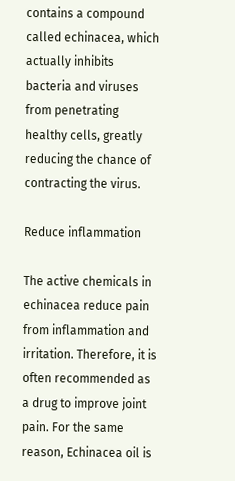contains a compound called echinacea, which actually inhibits bacteria and viruses from penetrating healthy cells, greatly reducing the chance of contracting the virus.

Reduce inflammation

The active chemicals in echinacea reduce pain from inflammation and irritation. Therefore, it is often recommended as a drug to improve joint pain. For the same reason, Echinacea oil is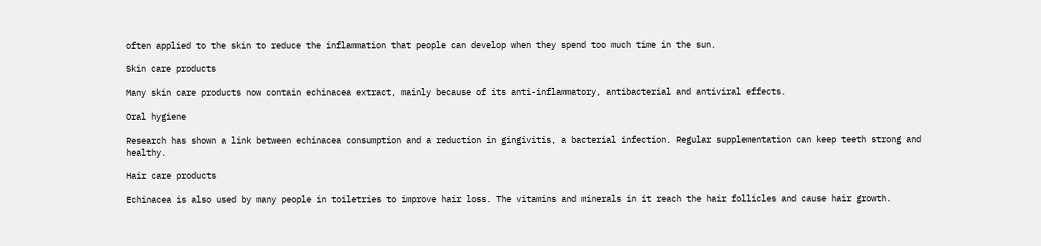often applied to the skin to reduce the inflammation that people can develop when they spend too much time in the sun.

Skin care products

Many skin care products now contain echinacea extract, mainly because of its anti-inflammatory, antibacterial and antiviral effects.

Oral hygiene

Research has shown a link between echinacea consumption and a reduction in gingivitis, a bacterial infection. Regular supplementation can keep teeth strong and healthy.

Hair care products

Echinacea is also used by many people in toiletries to improve hair loss. The vitamins and minerals in it reach the hair follicles and cause hair growth.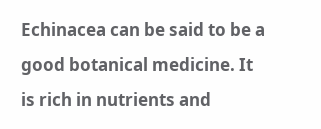Echinacea can be said to be a good botanical medicine. It is rich in nutrients and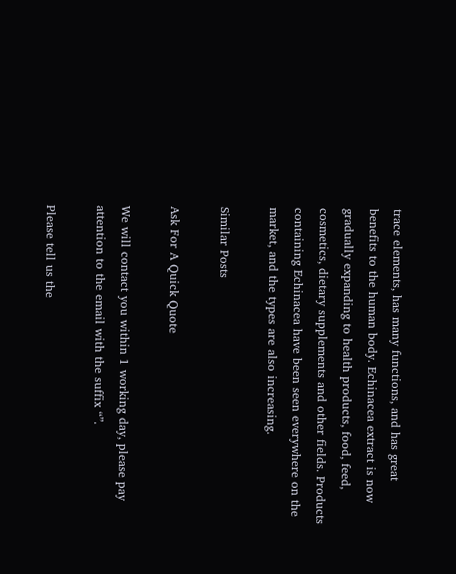trace elements, has many functions, and has great benefits to the human body. Echinacea extract is now gradually expanding to health products, food, feed, cosmetics, dietary supplements and other fields. Products containing Echinacea have been seen everywhere on the market, and the types are also increasing.

Similar Posts

Ask For A Quick Quote

We will contact you within 1 working day, please pay attention to the email with the suffix “”.

Please tell us the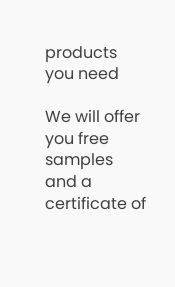products you need

We will offer you free samples and a certificate of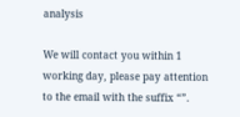analysis

We will contact you within 1 working day, please pay attention to the email with the suffix “”.